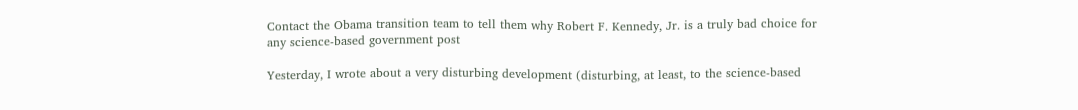Contact the Obama transition team to tell them why Robert F. Kennedy, Jr. is a truly bad choice for any science-based government post

Yesterday, I wrote about a very disturbing development (disturbing, at least, to the science-based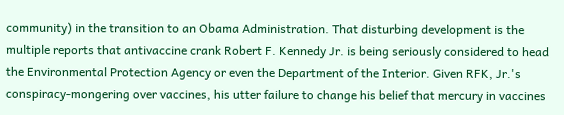community) in the transition to an Obama Administration. That disturbing development is the multiple reports that antivaccine crank Robert F. Kennedy Jr. is being seriously considered to head the Environmental Protection Agency or even the Department of the Interior. Given RFK, Jr.'s conspiracy-mongering over vaccines, his utter failure to change his belief that mercury in vaccines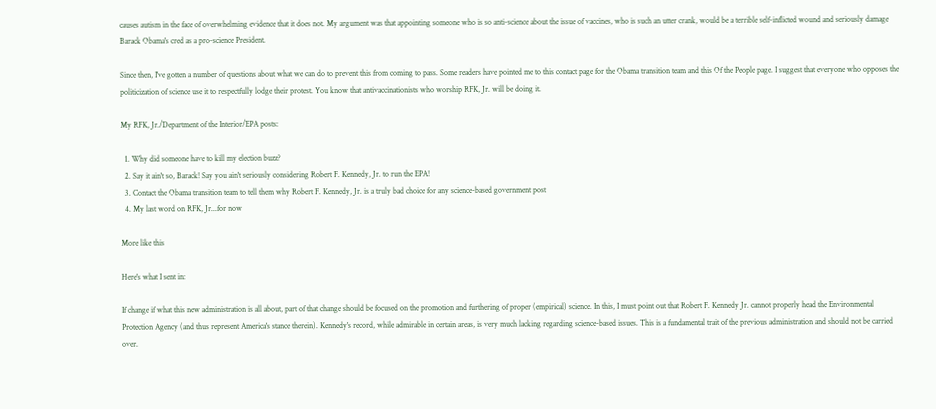causes autism in the face of overwhelming evidence that it does not. My argument was that appointing someone who is so anti-science about the issue of vaccines, who is such an utter crank, would be a terrible self-inflicted wound and seriously damage Barack Obama's cred as a pro-science President.

Since then, I've gotten a number of questions about what we can do to prevent this from coming to pass. Some readers have pointed me to this contact page for the Obama transition team and this Of the People page. I suggest that everyone who opposes the politicization of science use it to respectfully lodge their protest. You know that antivaccinationists who worship RFK, Jr. will be doing it.

My RFK, Jr./Department of the Interior/EPA posts:

  1. Why did someone have to kill my election buzz?
  2. Say it ain't so, Barack! Say you ain't seriously considering Robert F. Kennedy, Jr. to run the EPA!
  3. Contact the Obama transition team to tell them why Robert F. Kennedy, Jr. is a truly bad choice for any science-based government post
  4. My last word on RFK, Jr...for now

More like this

Here's what I sent in:

If change if what this new administration is all about, part of that change should be focused on the promotion and furthering of proper (empirical) science. In this, I must point out that Robert F. Kennedy Jr. cannot properly head the Environmental Protection Agency (and thus represent America's stance therein). Kennedy's record, while admirable in certain areas, is very much lacking regarding science-based issues. This is a fundamental trait of the previous administration and should not be carried over.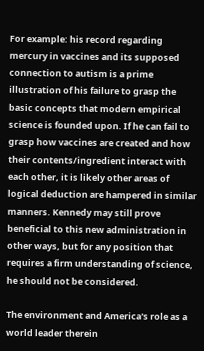For example: his record regarding mercury in vaccines and its supposed connection to autism is a prime illustration of his failure to grasp the basic concepts that modern empirical science is founded upon. If he can fail to grasp how vaccines are created and how their contents/ingredient interact with each other, it is likely other areas of logical deduction are hampered in similar manners. Kennedy may still prove beneficial to this new administration in other ways, but for any position that requires a firm understanding of science, he should not be considered.

The environment and America's role as a world leader therein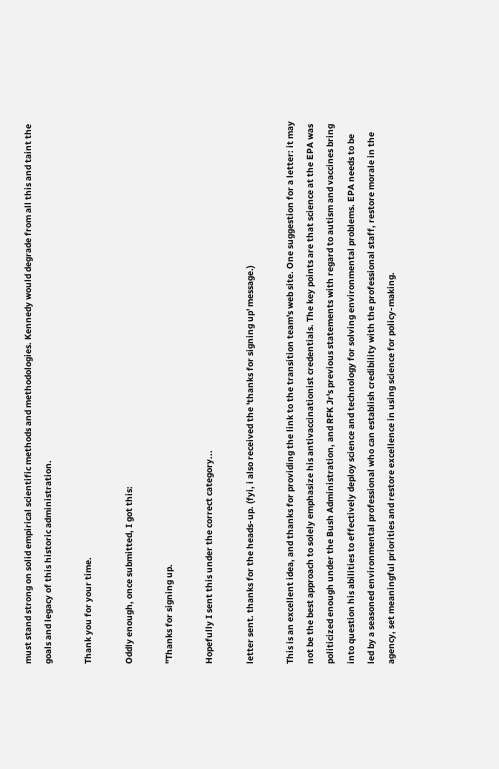must stand strong on solid empirical scientific methods and methodologies. Kennedy would degrade from all this and taint the goals and legacy of this historic administration.

Thank you for your time.

Oddly enough, once submitted, I got this:

"Thanks for signing up.

Hopefully I sent this under the correct category...

letter sent. thanks for the heads-up. (fyi, i also received the 'thanks for signing up' message.)

This is an excellent idea, and thanks for providing the link to the transition team's web site. One suggestion for a letter: it may not be the best approach to solely emphasize his antivaccinationist credentials. The key points are that science at the EPA was politicized enough under the Bush Administration, and RFK Jr's previous statements with regard to autism and vaccines bring into question his abilities to effectively deploy science and technology for solving environmental problems. EPA needs to be led by a seasoned environmental professional who can establish credibility with the professional staff, restore morale in the agency, set meaningful priorities and restore excellence in using science for policy-making.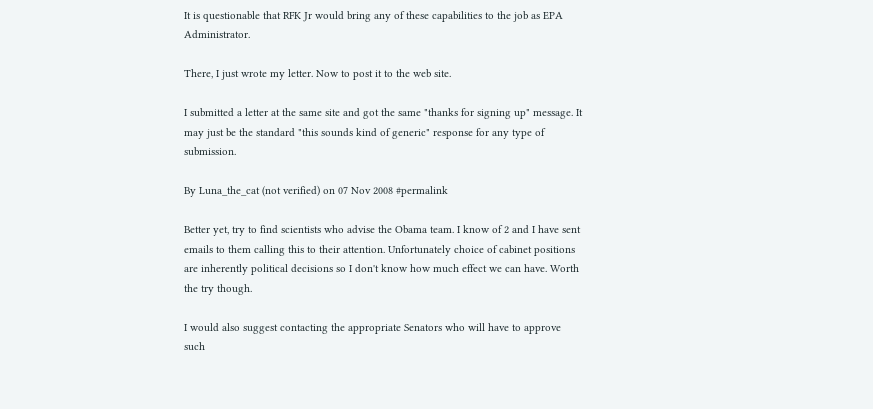It is questionable that RFK Jr would bring any of these capabilities to the job as EPA Administrator.

There, I just wrote my letter. Now to post it to the web site.

I submitted a letter at the same site and got the same "thanks for signing up" message. It may just be the standard "this sounds kind of generic" response for any type of submission.

By Luna_the_cat (not verified) on 07 Nov 2008 #permalink

Better yet, try to find scientists who advise the Obama team. I know of 2 and I have sent emails to them calling this to their attention. Unfortunately choice of cabinet positions are inherently political decisions so I don't know how much effect we can have. Worth the try though.

I would also suggest contacting the appropriate Senators who will have to approve such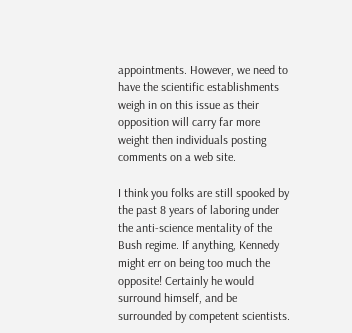appointments. However, we need to have the scientific establishments weigh in on this issue as their opposition will carry far more weight then individuals posting comments on a web site.

I think you folks are still spooked by the past 8 years of laboring under the anti-science mentality of the Bush regime. If anything, Kennedy might err on being too much the opposite! Certainly he would surround himself, and be surrounded by competent scientists.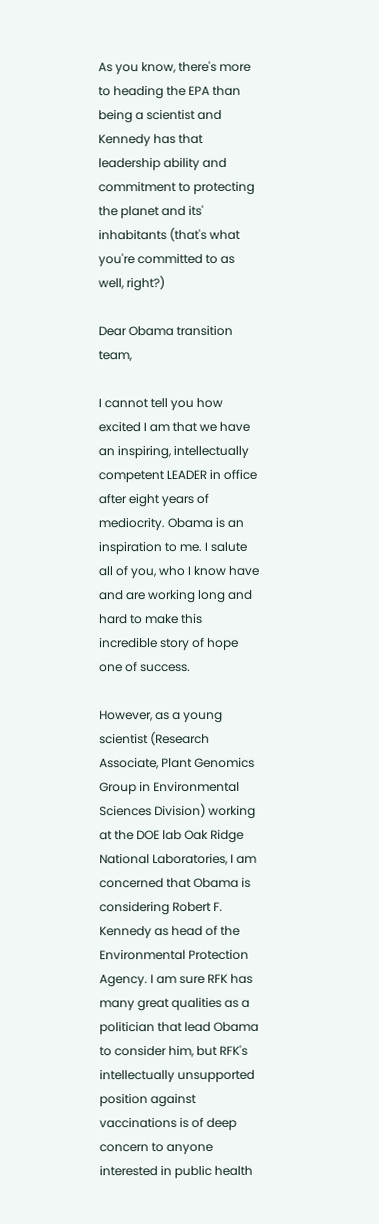As you know, there's more to heading the EPA than being a scientist and Kennedy has that leadership ability and commitment to protecting the planet and its' inhabitants (that's what you're committed to as well, right?)

Dear Obama transition team,

I cannot tell you how excited I am that we have an inspiring, intellectually competent LEADER in office after eight years of mediocrity. Obama is an inspiration to me. I salute all of you, who I know have and are working long and hard to make this incredible story of hope one of success.

However, as a young scientist (Research Associate, Plant Genomics Group in Environmental Sciences Division) working at the DOE lab Oak Ridge National Laboratories, I am concerned that Obama is considering Robert F. Kennedy as head of the Environmental Protection Agency. I am sure RFK has many great qualities as a politician that lead Obama to consider him, but RFK's intellectually unsupported position against vaccinations is of deep concern to anyone interested in public health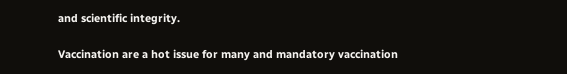and scientific integrity.

Vaccination are a hot issue for many and mandatory vaccination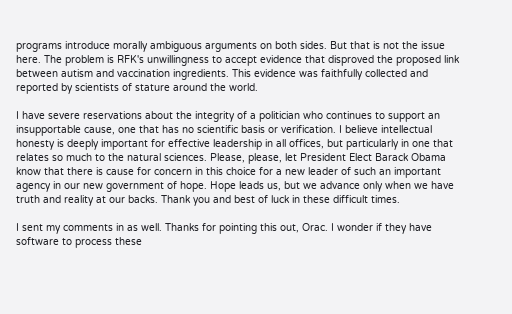programs introduce morally ambiguous arguments on both sides. But that is not the issue here. The problem is RFK's unwillingness to accept evidence that disproved the proposed link between autism and vaccination ingredients. This evidence was faithfully collected and reported by scientists of stature around the world.

I have severe reservations about the integrity of a politician who continues to support an insupportable cause, one that has no scientific basis or verification. I believe intellectual honesty is deeply important for effective leadership in all offices, but particularly in one that relates so much to the natural sciences. Please, please, let President Elect Barack Obama know that there is cause for concern in this choice for a new leader of such an important agency in our new government of hope. Hope leads us, but we advance only when we have truth and reality at our backs. Thank you and best of luck in these difficult times.

I sent my comments in as well. Thanks for pointing this out, Orac. I wonder if they have software to process these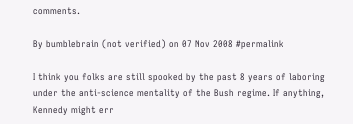comments.

By bumblebrain (not verified) on 07 Nov 2008 #permalink

I think you folks are still spooked by the past 8 years of laboring under the anti-science mentality of the Bush regime. If anything, Kennedy might err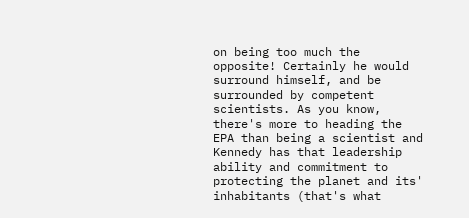on being too much the opposite! Certainly he would surround himself, and be surrounded by competent scientists. As you know, there's more to heading the EPA than being a scientist and Kennedy has that leadership ability and commitment to protecting the planet and its' inhabitants (that's what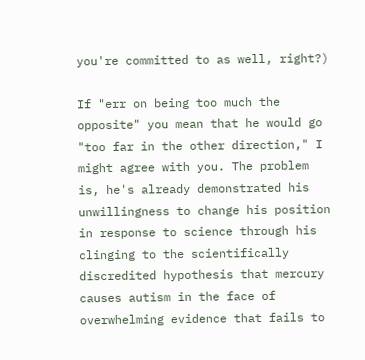you're committed to as well, right?)

If "err on being too much the opposite" you mean that he would go "too far in the other direction," I might agree with you. The problem is, he's already demonstrated his unwillingness to change his position in response to science through his clinging to the scientifically discredited hypothesis that mercury causes autism in the face of overwhelming evidence that fails to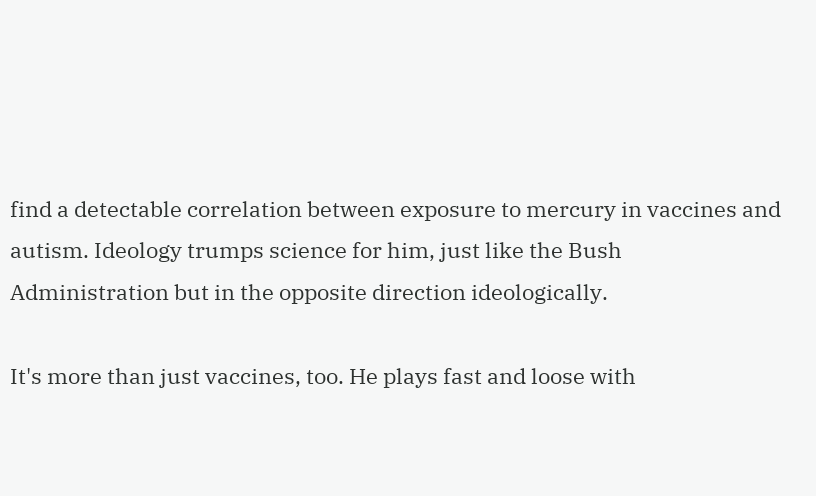find a detectable correlation between exposure to mercury in vaccines and autism. Ideology trumps science for him, just like the Bush Administration but in the opposite direction ideologically.

It's more than just vaccines, too. He plays fast and loose with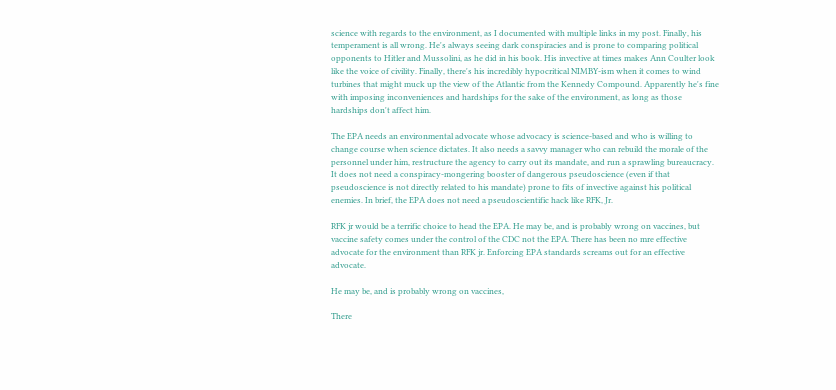science with regards to the environment, as I documented with multiple links in my post. Finally, his temperament is all wrong. He's always seeing dark conspiracies and is prone to comparing political opponents to Hitler and Mussolini, as he did in his book. His invective at times makes Ann Coulter look like the voice of civility. Finally, there's his incredibly hypocritical NIMBY-ism when it comes to wind turbines that might muck up the view of the Atlantic from the Kennedy Compound. Apparently he's fine with imposing inconveniences and hardships for the sake of the environment, as long as those hardships don't affect him.

The EPA needs an environmental advocate whose advocacy is science-based and who is willing to change course when science dictates. It also needs a savvy manager who can rebuild the morale of the personnel under him, restructure the agency to carry out its mandate, and run a sprawling bureaucracy. It does not need a conspiracy-mongering booster of dangerous pseudoscience (even if that pseudoscience is not directly related to his mandate) prone to fits of invective against his political enemies. In brief, the EPA does not need a pseudoscientific hack like RFK, Jr.

RFK jr would be a terrific choice to head the EPA. He may be, and is probably wrong on vaccines, but vaccine safety comes under the control of the CDC not the EPA. There has been no mre effective advocate for the environment than RFK jr. Enforcing EPA standards screams out for an effective advocate.

He may be, and is probably wrong on vaccines,

There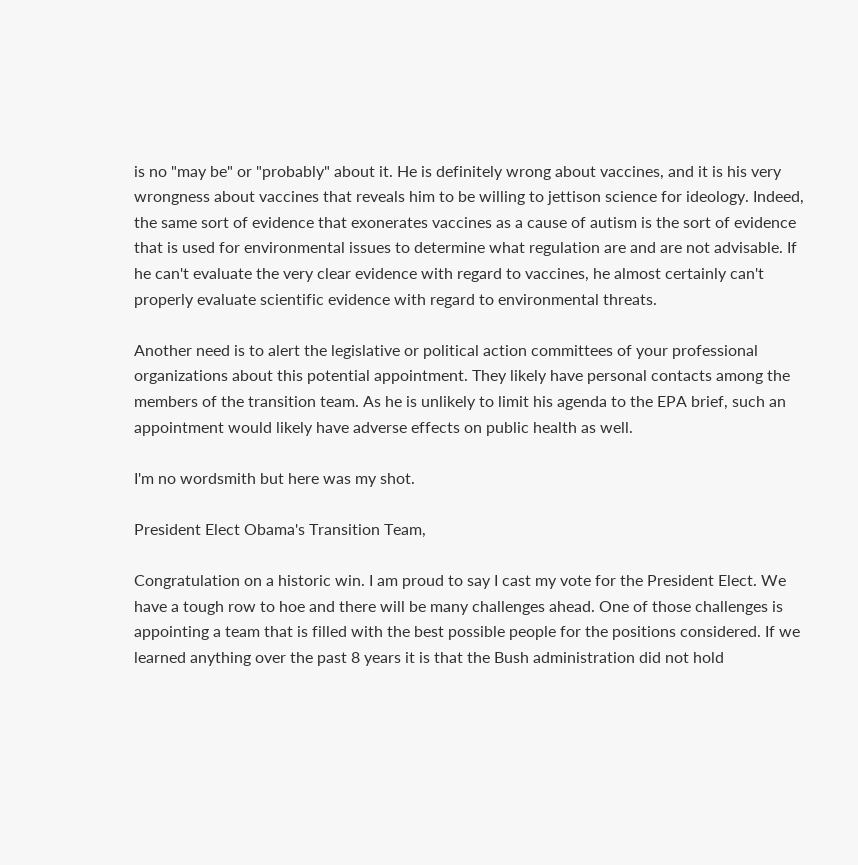is no "may be" or "probably" about it. He is definitely wrong about vaccines, and it is his very wrongness about vaccines that reveals him to be willing to jettison science for ideology. Indeed, the same sort of evidence that exonerates vaccines as a cause of autism is the sort of evidence that is used for environmental issues to determine what regulation are and are not advisable. If he can't evaluate the very clear evidence with regard to vaccines, he almost certainly can't properly evaluate scientific evidence with regard to environmental threats.

Another need is to alert the legislative or political action committees of your professional organizations about this potential appointment. They likely have personal contacts among the members of the transition team. As he is unlikely to limit his agenda to the EPA brief, such an appointment would likely have adverse effects on public health as well.

I'm no wordsmith but here was my shot.

President Elect Obama's Transition Team,

Congratulation on a historic win. I am proud to say I cast my vote for the President Elect. We have a tough row to hoe and there will be many challenges ahead. One of those challenges is appointing a team that is filled with the best possible people for the positions considered. If we learned anything over the past 8 years it is that the Bush administration did not hold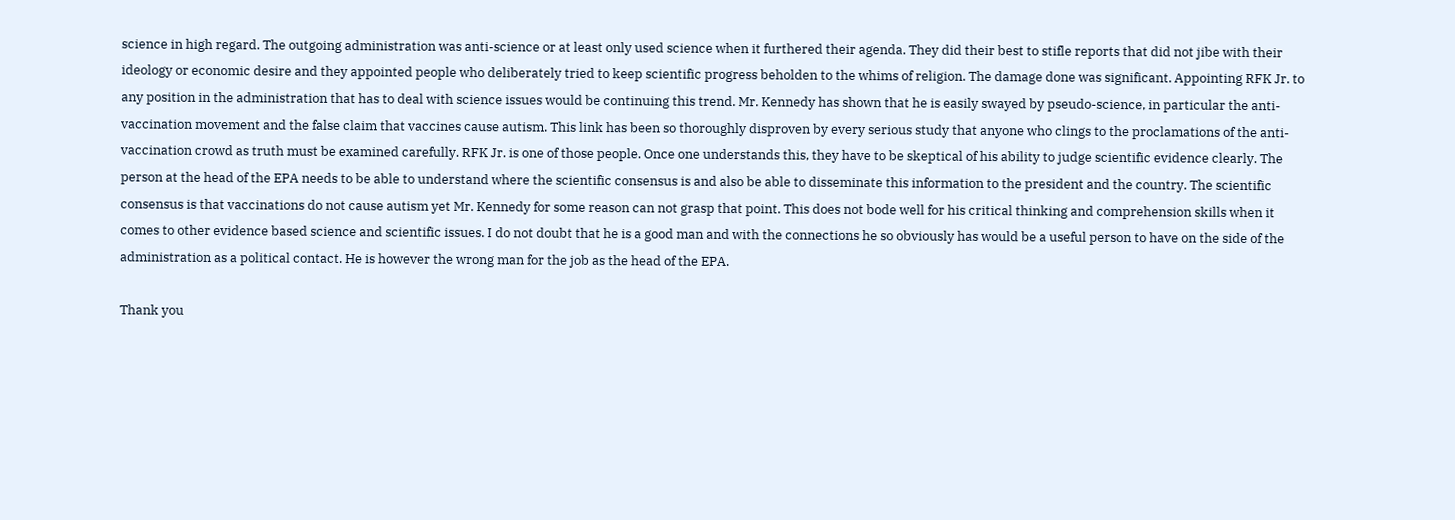science in high regard. The outgoing administration was anti-science or at least only used science when it furthered their agenda. They did their best to stifle reports that did not jibe with their ideology or economic desire and they appointed people who deliberately tried to keep scientific progress beholden to the whims of religion. The damage done was significant. Appointing RFK Jr. to any position in the administration that has to deal with science issues would be continuing this trend. Mr. Kennedy has shown that he is easily swayed by pseudo-science, in particular the anti-vaccination movement and the false claim that vaccines cause autism. This link has been so thoroughly disproven by every serious study that anyone who clings to the proclamations of the anti-vaccination crowd as truth must be examined carefully. RFK Jr. is one of those people. Once one understands this, they have to be skeptical of his ability to judge scientific evidence clearly. The person at the head of the EPA needs to be able to understand where the scientific consensus is and also be able to disseminate this information to the president and the country. The scientific consensus is that vaccinations do not cause autism yet Mr. Kennedy for some reason can not grasp that point. This does not bode well for his critical thinking and comprehension skills when it comes to other evidence based science and scientific issues. I do not doubt that he is a good man and with the connections he so obviously has would be a useful person to have on the side of the administration as a political contact. He is however the wrong man for the job as the head of the EPA.

Thank you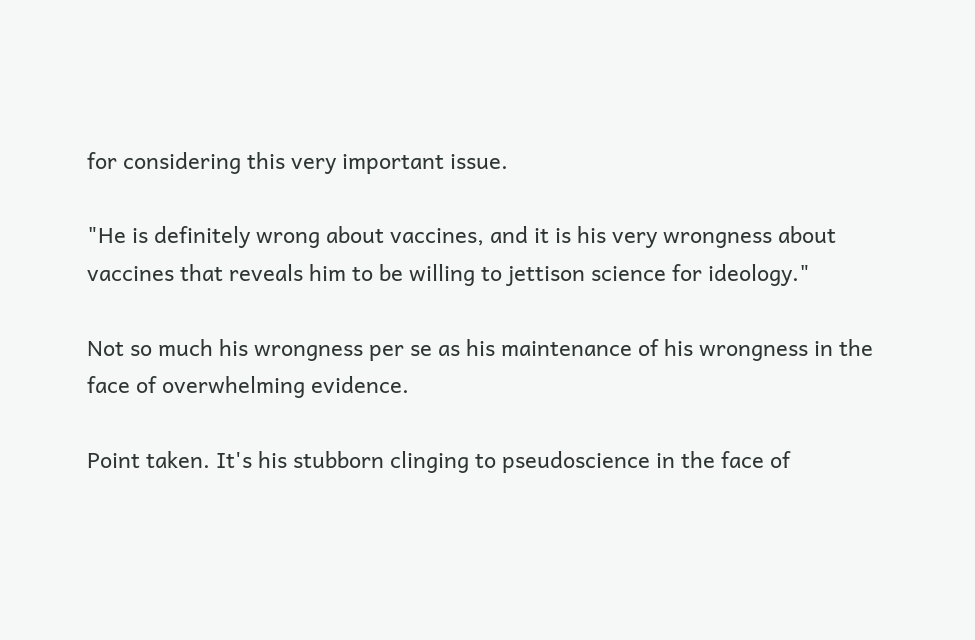for considering this very important issue.

"He is definitely wrong about vaccines, and it is his very wrongness about vaccines that reveals him to be willing to jettison science for ideology."

Not so much his wrongness per se as his maintenance of his wrongness in the face of overwhelming evidence.

Point taken. It's his stubborn clinging to pseudoscience in the face of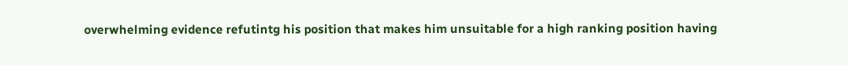overwhelming evidence refutintg his position that makes him unsuitable for a high ranking position having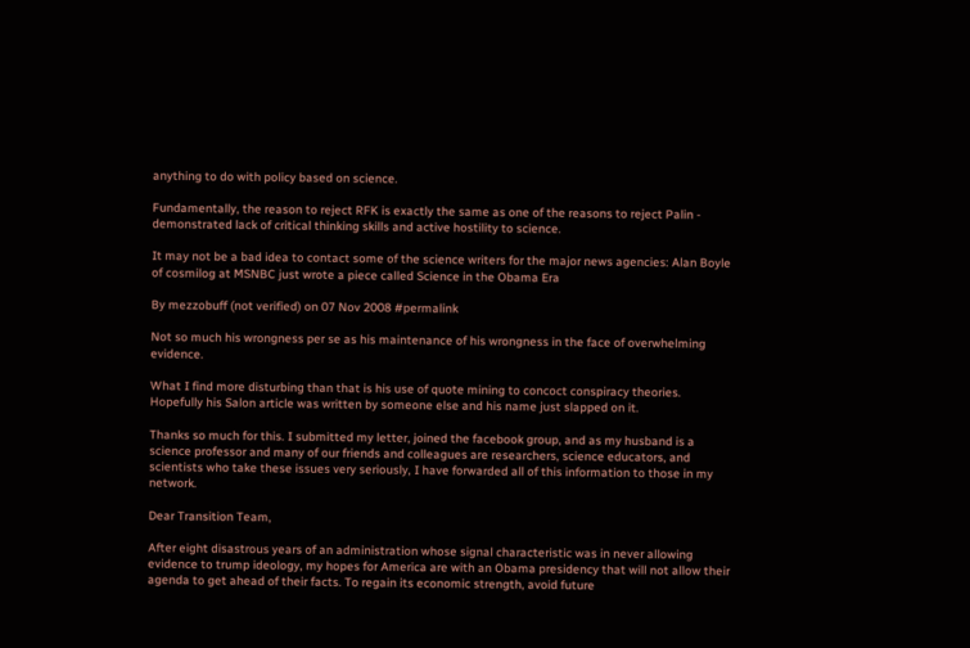anything to do with policy based on science.

Fundamentally, the reason to reject RFK is exactly the same as one of the reasons to reject Palin - demonstrated lack of critical thinking skills and active hostility to science.

It may not be a bad idea to contact some of the science writers for the major news agencies: Alan Boyle of cosmilog at MSNBC just wrote a piece called Science in the Obama Era

By mezzobuff (not verified) on 07 Nov 2008 #permalink

Not so much his wrongness per se as his maintenance of his wrongness in the face of overwhelming evidence.

What I find more disturbing than that is his use of quote mining to concoct conspiracy theories. Hopefully his Salon article was written by someone else and his name just slapped on it.

Thanks so much for this. I submitted my letter, joined the facebook group, and as my husband is a science professor and many of our friends and colleagues are researchers, science educators, and scientists who take these issues very seriously, I have forwarded all of this information to those in my network.

Dear Transition Team,

After eight disastrous years of an administration whose signal characteristic was in never allowing evidence to trump ideology, my hopes for America are with an Obama presidency that will not allow their agenda to get ahead of their facts. To regain its economic strength, avoid future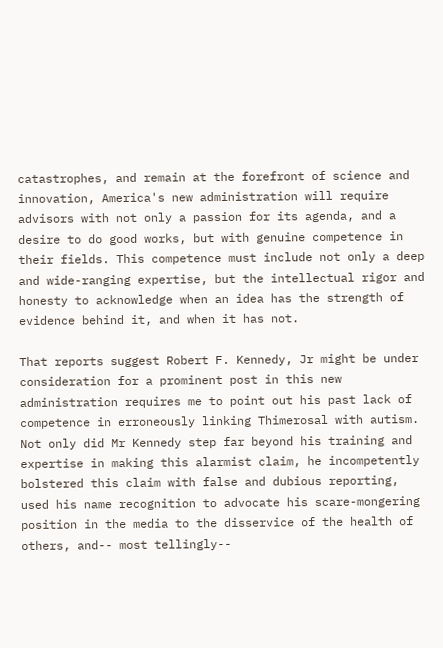catastrophes, and remain at the forefront of science and innovation, America's new administration will require advisors with not only a passion for its agenda, and a desire to do good works, but with genuine competence in their fields. This competence must include not only a deep and wide-ranging expertise, but the intellectual rigor and honesty to acknowledge when an idea has the strength of evidence behind it, and when it has not.

That reports suggest Robert F. Kennedy, Jr might be under consideration for a prominent post in this new administration requires me to point out his past lack of competence in erroneously linking Thimerosal with autism. Not only did Mr Kennedy step far beyond his training and expertise in making this alarmist claim, he incompetently bolstered this claim with false and dubious reporting, used his name recognition to advocate his scare-mongering position in the media to the disservice of the health of others, and-- most tellingly--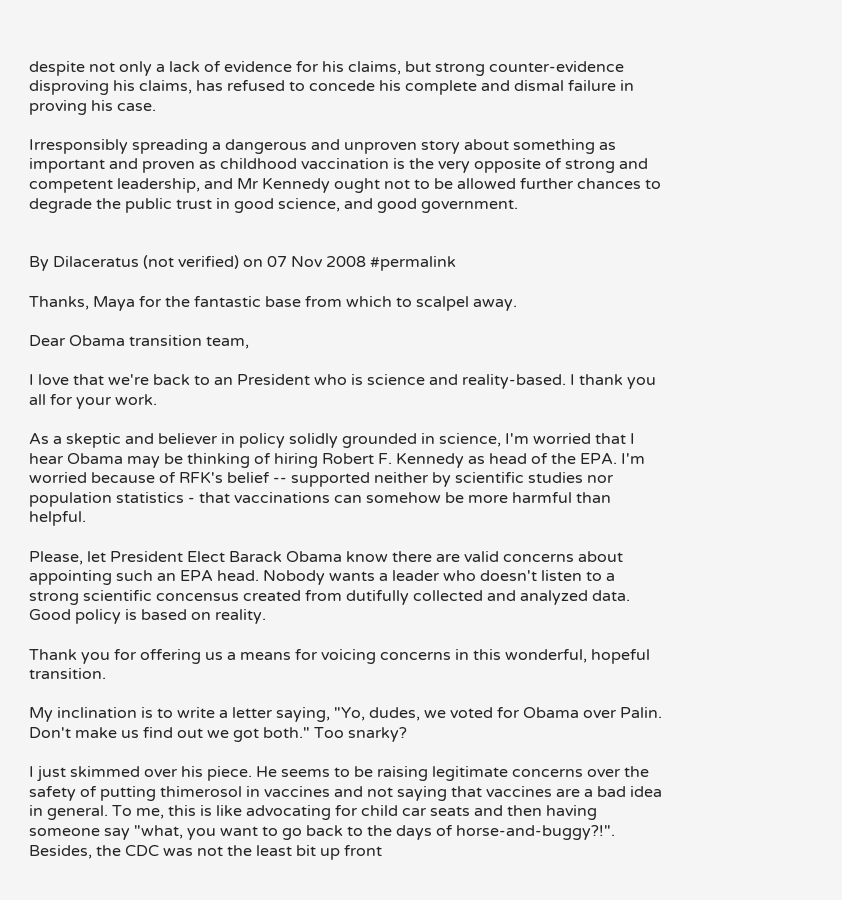despite not only a lack of evidence for his claims, but strong counter-evidence disproving his claims, has refused to concede his complete and dismal failure in proving his case.

Irresponsibly spreading a dangerous and unproven story about something as important and proven as childhood vaccination is the very opposite of strong and competent leadership, and Mr Kennedy ought not to be allowed further chances to degrade the public trust in good science, and good government.


By Dilaceratus (not verified) on 07 Nov 2008 #permalink

Thanks, Maya for the fantastic base from which to scalpel away.

Dear Obama transition team,

I love that we're back to an President who is science and reality-based. I thank you all for your work.

As a skeptic and believer in policy solidly grounded in science, I'm worried that I hear Obama may be thinking of hiring Robert F. Kennedy as head of the EPA. I'm worried because of RFK's belief -- supported neither by scientific studies nor population statistics - that vaccinations can somehow be more harmful than helpful.

Please, let President Elect Barack Obama know there are valid concerns about appointing such an EPA head. Nobody wants a leader who doesn't listen to a strong scientific concensus created from dutifully collected and analyzed data. Good policy is based on reality.

Thank you for offering us a means for voicing concerns in this wonderful, hopeful transition.

My inclination is to write a letter saying, "Yo, dudes, we voted for Obama over Palin. Don't make us find out we got both." Too snarky?

I just skimmed over his piece. He seems to be raising legitimate concerns over the safety of putting thimerosol in vaccines and not saying that vaccines are a bad idea in general. To me, this is like advocating for child car seats and then having someone say "what, you want to go back to the days of horse-and-buggy?!". Besides, the CDC was not the least bit up front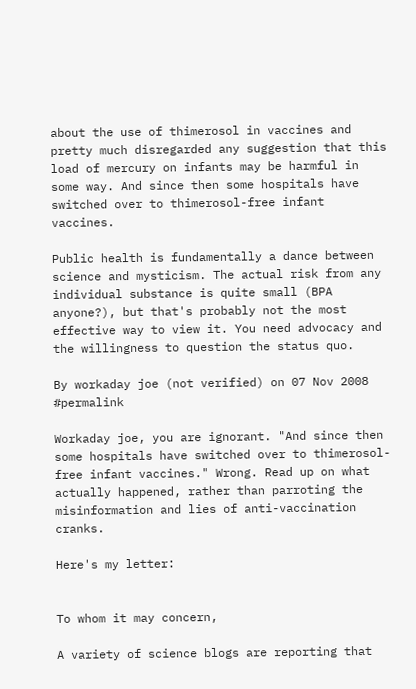about the use of thimerosol in vaccines and pretty much disregarded any suggestion that this load of mercury on infants may be harmful in some way. And since then some hospitals have switched over to thimerosol-free infant vaccines.

Public health is fundamentally a dance between science and mysticism. The actual risk from any individual substance is quite small (BPA anyone?), but that's probably not the most effective way to view it. You need advocacy and the willingness to question the status quo.

By workaday joe (not verified) on 07 Nov 2008 #permalink

Workaday joe, you are ignorant. "And since then some hospitals have switched over to thimerosol-free infant vaccines." Wrong. Read up on what actually happened, rather than parroting the misinformation and lies of anti-vaccination cranks.

Here's my letter:


To whom it may concern,

A variety of science blogs are reporting that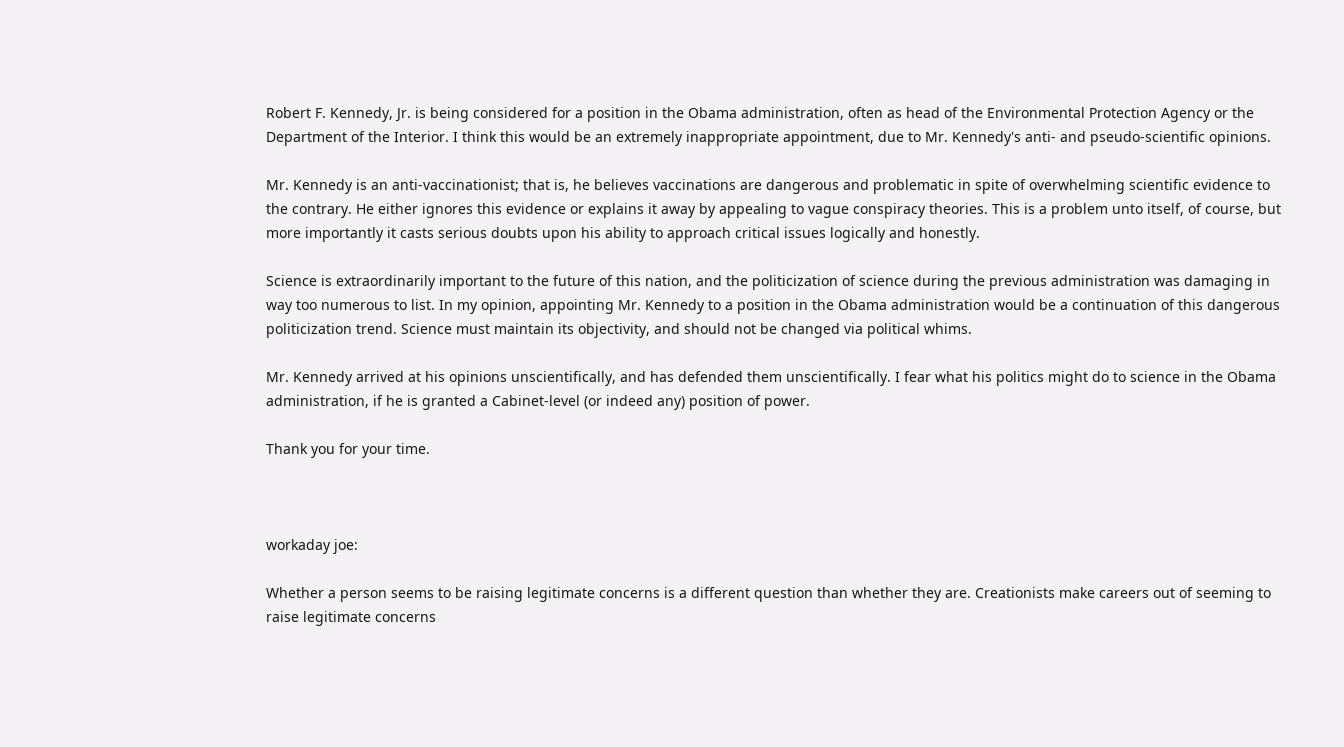Robert F. Kennedy, Jr. is being considered for a position in the Obama administration, often as head of the Environmental Protection Agency or the Department of the Interior. I think this would be an extremely inappropriate appointment, due to Mr. Kennedy's anti- and pseudo-scientific opinions.

Mr. Kennedy is an anti-vaccinationist; that is, he believes vaccinations are dangerous and problematic in spite of overwhelming scientific evidence to the contrary. He either ignores this evidence or explains it away by appealing to vague conspiracy theories. This is a problem unto itself, of course, but more importantly it casts serious doubts upon his ability to approach critical issues logically and honestly.

Science is extraordinarily important to the future of this nation, and the politicization of science during the previous administration was damaging in way too numerous to list. In my opinion, appointing Mr. Kennedy to a position in the Obama administration would be a continuation of this dangerous politicization trend. Science must maintain its objectivity, and should not be changed via political whims.

Mr. Kennedy arrived at his opinions unscientifically, and has defended them unscientifically. I fear what his politics might do to science in the Obama administration, if he is granted a Cabinet-level (or indeed any) position of power.

Thank you for your time.



workaday joe:

Whether a person seems to be raising legitimate concerns is a different question than whether they are. Creationists make careers out of seeming to raise legitimate concerns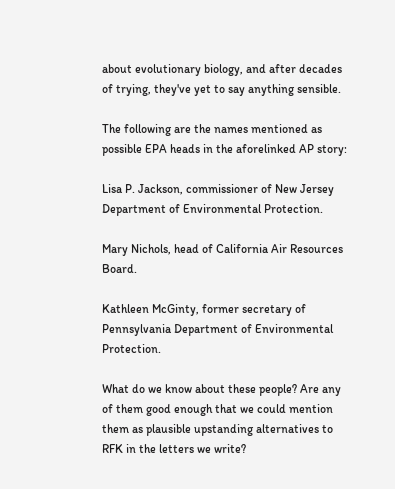about evolutionary biology, and after decades of trying, they've yet to say anything sensible.

The following are the names mentioned as possible EPA heads in the aforelinked AP story:

Lisa P. Jackson, commissioner of New Jersey Department of Environmental Protection.

Mary Nichols, head of California Air Resources Board.

Kathleen McGinty, former secretary of Pennsylvania Department of Environmental Protection.

What do we know about these people? Are any of them good enough that we could mention them as plausible upstanding alternatives to RFK in the letters we write?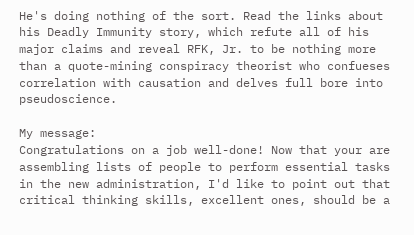He's doing nothing of the sort. Read the links about his Deadly Immunity story, which refute all of his major claims and reveal RFK, Jr. to be nothing more than a quote-mining conspiracy theorist who confueses correlation with causation and delves full bore into pseudoscience.

My message:
Congratulations on a job well-done! Now that your are assembling lists of people to perform essential tasks in the new administration, I'd like to point out that critical thinking skills, excellent ones, should be a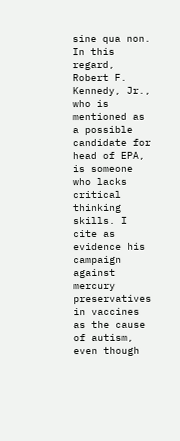sine qua non. In this regard, Robert F. Kennedy, Jr., who is mentioned as a possible candidate for head of EPA, is someone who lacks critical thinking skills. I cite as evidence his campaign against mercury preservatives in vaccines as the cause of autism, even though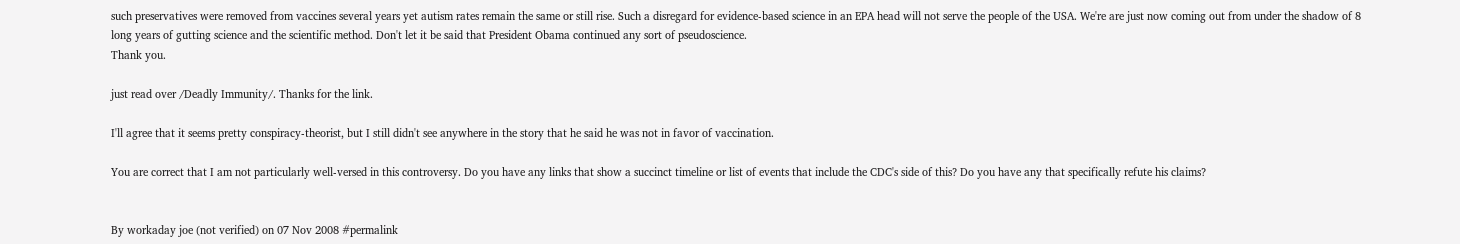such preservatives were removed from vaccines several years yet autism rates remain the same or still rise. Such a disregard for evidence-based science in an EPA head will not serve the people of the USA. We're are just now coming out from under the shadow of 8 long years of gutting science and the scientific method. Don't let it be said that President Obama continued any sort of pseudoscience.
Thank you.

just read over /Deadly Immunity/. Thanks for the link.

I'll agree that it seems pretty conspiracy-theorist, but I still didn't see anywhere in the story that he said he was not in favor of vaccination.

You are correct that I am not particularly well-versed in this controversy. Do you have any links that show a succinct timeline or list of events that include the CDC's side of this? Do you have any that specifically refute his claims?


By workaday joe (not verified) on 07 Nov 2008 #permalink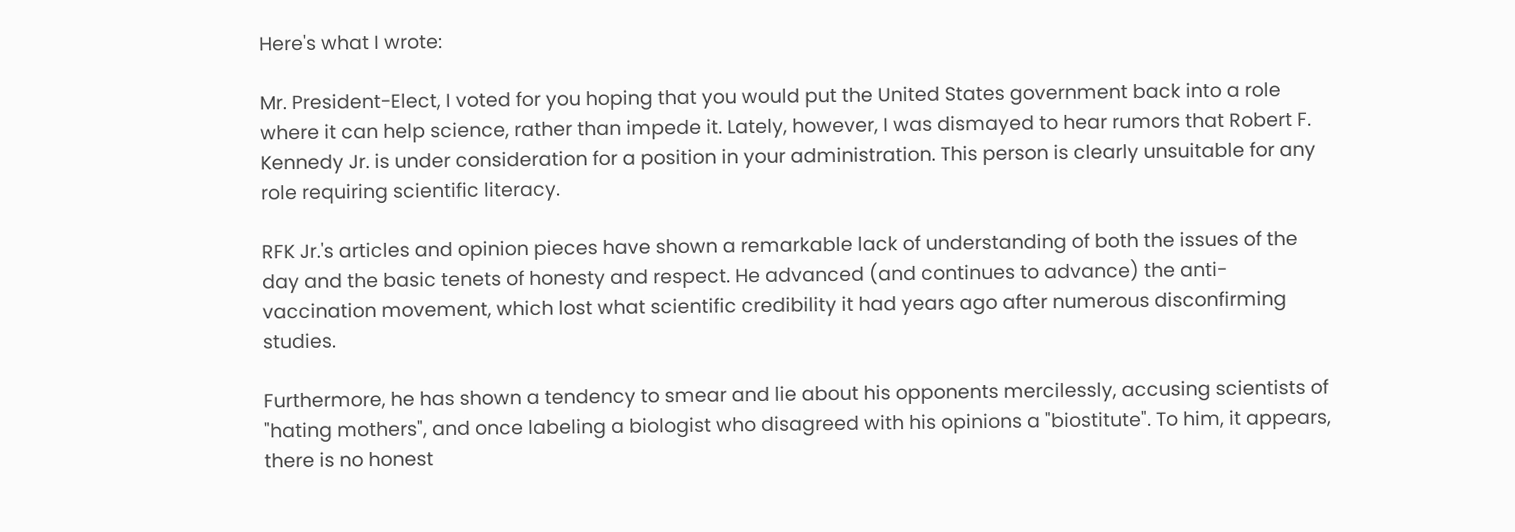Here's what I wrote:

Mr. President-Elect, I voted for you hoping that you would put the United States government back into a role where it can help science, rather than impede it. Lately, however, I was dismayed to hear rumors that Robert F. Kennedy Jr. is under consideration for a position in your administration. This person is clearly unsuitable for any role requiring scientific literacy.

RFK Jr.'s articles and opinion pieces have shown a remarkable lack of understanding of both the issues of the day and the basic tenets of honesty and respect. He advanced (and continues to advance) the anti-vaccination movement, which lost what scientific credibility it had years ago after numerous disconfirming studies.

Furthermore, he has shown a tendency to smear and lie about his opponents mercilessly, accusing scientists of "hating mothers", and once labeling a biologist who disagreed with his opinions a "biostitute". To him, it appears, there is no honest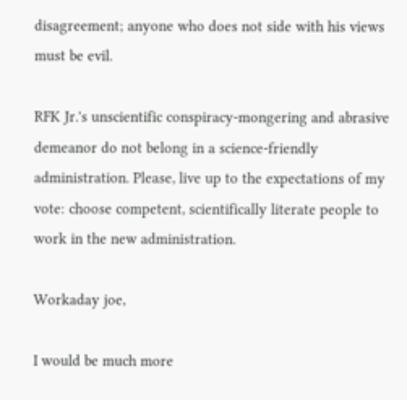disagreement; anyone who does not side with his views must be evil.

RFK Jr.'s unscientific conspiracy-mongering and abrasive demeanor do not belong in a science-friendly administration. Please, live up to the expectations of my vote: choose competent, scientifically literate people to work in the new administration.

Workaday joe,

I would be much more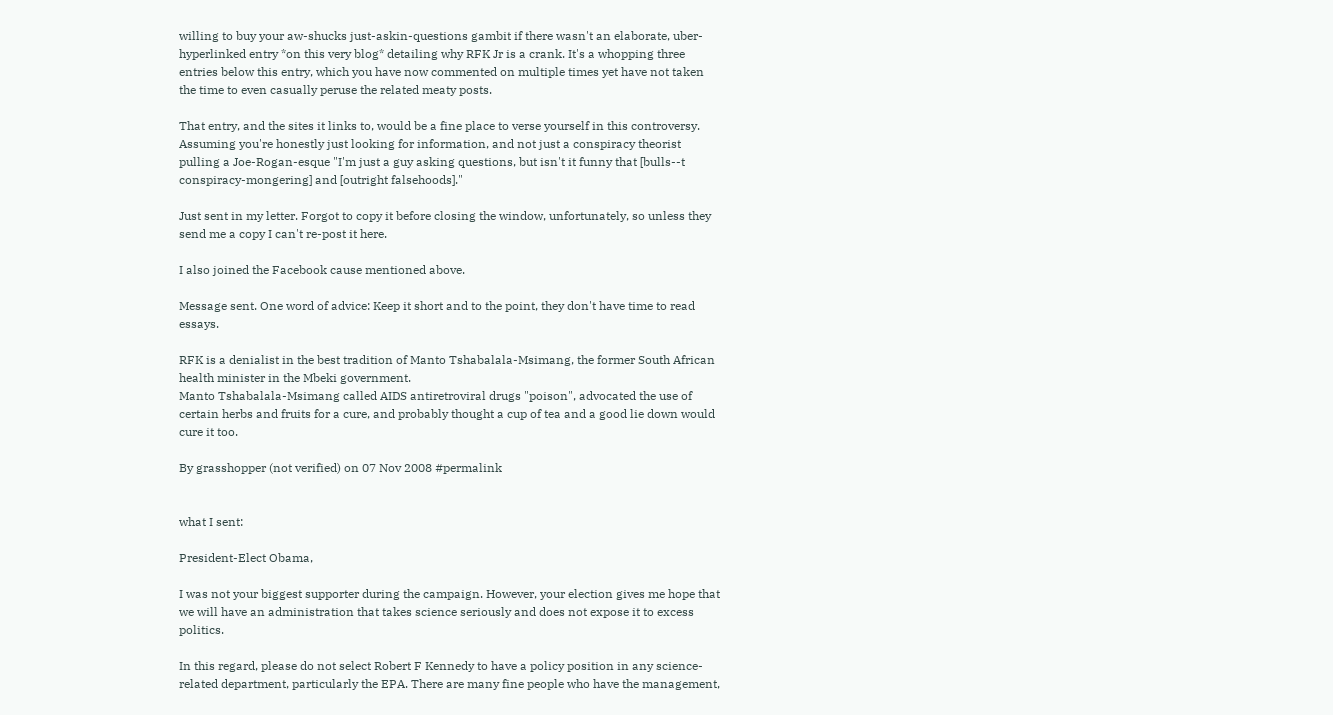willing to buy your aw-shucks just-askin-questions gambit if there wasn't an elaborate, uber-hyperlinked entry *on this very blog* detailing why RFK Jr is a crank. It's a whopping three entries below this entry, which you have now commented on multiple times yet have not taken the time to even casually peruse the related meaty posts.

That entry, and the sites it links to, would be a fine place to verse yourself in this controversy. Assuming you're honestly just looking for information, and not just a conspiracy theorist pulling a Joe-Rogan-esque "I'm just a guy asking questions, but isn't it funny that [bulls--t conspiracy-mongering] and [outright falsehoods]."

Just sent in my letter. Forgot to copy it before closing the window, unfortunately, so unless they send me a copy I can't re-post it here.

I also joined the Facebook cause mentioned above.

Message sent. One word of advice: Keep it short and to the point, they don't have time to read essays.

RFK is a denialist in the best tradition of Manto Tshabalala-Msimang, the former South African health minister in the Mbeki government.
Manto Tshabalala-Msimang called AIDS antiretroviral drugs "poison", advocated the use of certain herbs and fruits for a cure, and probably thought a cup of tea and a good lie down would cure it too.

By grasshopper (not verified) on 07 Nov 2008 #permalink


what I sent:

President-Elect Obama,

I was not your biggest supporter during the campaign. However, your election gives me hope that we will have an administration that takes science seriously and does not expose it to excess politics.

In this regard, please do not select Robert F Kennedy to have a policy position in any science-related department, particularly the EPA. There are many fine people who have the management,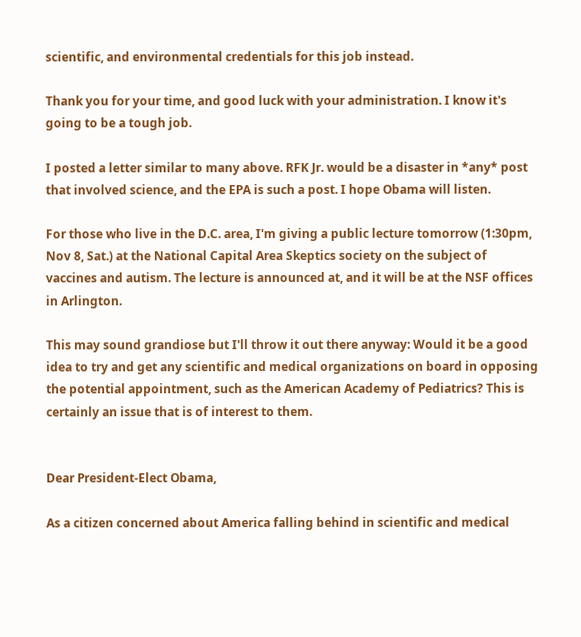scientific, and environmental credentials for this job instead.

Thank you for your time, and good luck with your administration. I know it's going to be a tough job.

I posted a letter similar to many above. RFK Jr. would be a disaster in *any* post that involved science, and the EPA is such a post. I hope Obama will listen.

For those who live in the D.C. area, I'm giving a public lecture tomorrow (1:30pm, Nov 8, Sat.) at the National Capital Area Skeptics society on the subject of vaccines and autism. The lecture is announced at, and it will be at the NSF offices in Arlington.

This may sound grandiose but I'll throw it out there anyway: Would it be a good idea to try and get any scientific and medical organizations on board in opposing the potential appointment, such as the American Academy of Pediatrics? This is certainly an issue that is of interest to them.


Dear President-Elect Obama,

As a citizen concerned about America falling behind in scientific and medical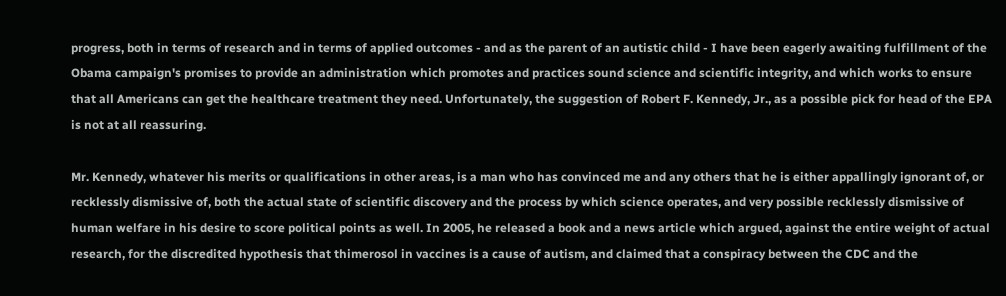progress, both in terms of research and in terms of applied outcomes - and as the parent of an autistic child - I have been eagerly awaiting fulfillment of the Obama campaign's promises to provide an administration which promotes and practices sound science and scientific integrity, and which works to ensure that all Americans can get the healthcare treatment they need. Unfortunately, the suggestion of Robert F. Kennedy, Jr., as a possible pick for head of the EPA is not at all reassuring.

Mr. Kennedy, whatever his merits or qualifications in other areas, is a man who has convinced me and any others that he is either appallingly ignorant of, or recklessly dismissive of, both the actual state of scientific discovery and the process by which science operates, and very possible recklessly dismissive of human welfare in his desire to score political points as well. In 2005, he released a book and a news article which argued, against the entire weight of actual research, for the discredited hypothesis that thimerosol in vaccines is a cause of autism, and claimed that a conspiracy between the CDC and the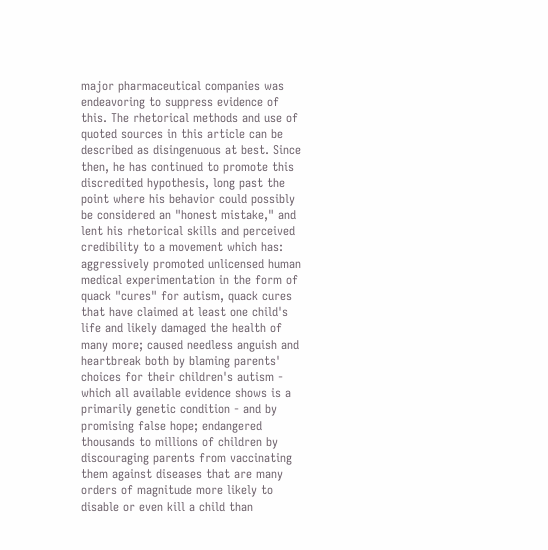major pharmaceutical companies was endeavoring to suppress evidence of this. The rhetorical methods and use of quoted sources in this article can be described as disingenuous at best. Since then, he has continued to promote this discredited hypothesis, long past the point where his behavior could possibly be considered an "honest mistake," and lent his rhetorical skills and perceived credibility to a movement which has: aggressively promoted unlicensed human medical experimentation in the form of quack "cures" for autism, quack cures that have claimed at least one child's life and likely damaged the health of many more; caused needless anguish and heartbreak both by blaming parents' choices for their children's autism - which all available evidence shows is a primarily genetic condition - and by promising false hope; endangered thousands to millions of children by discouraging parents from vaccinating them against diseases that are many orders of magnitude more likely to disable or even kill a child than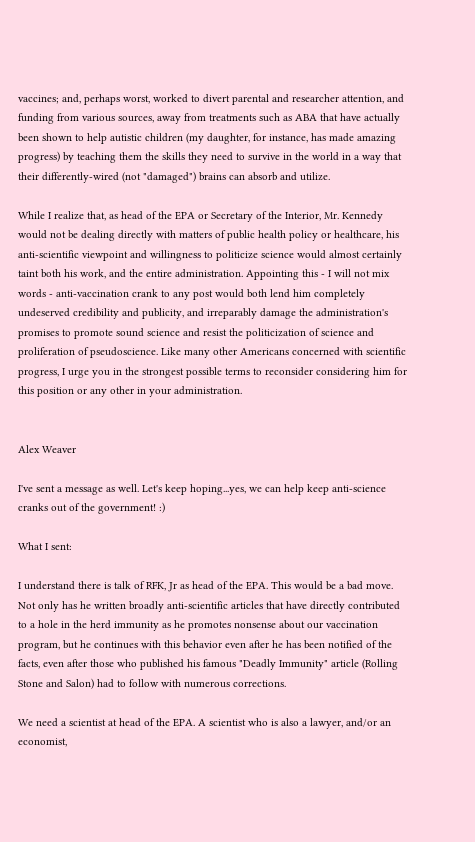vaccines; and, perhaps worst, worked to divert parental and researcher attention, and funding from various sources, away from treatments such as ABA that have actually been shown to help autistic children (my daughter, for instance, has made amazing progress) by teaching them the skills they need to survive in the world in a way that their differently-wired (not "damaged") brains can absorb and utilize.

While I realize that, as head of the EPA or Secretary of the Interior, Mr. Kennedy would not be dealing directly with matters of public health policy or healthcare, his anti-scientific viewpoint and willingness to politicize science would almost certainly taint both his work, and the entire administration. Appointing this - I will not mix words - anti-vaccination crank to any post would both lend him completely undeserved credibility and publicity, and irreparably damage the administration's promises to promote sound science and resist the politicization of science and proliferation of pseudoscience. Like many other Americans concerned with scientific progress, I urge you in the strongest possible terms to reconsider considering him for this position or any other in your administration.


Alex Weaver

I've sent a message as well. Let's keep hoping...yes, we can help keep anti-science cranks out of the government! :)

What I sent:

I understand there is talk of RFK, Jr as head of the EPA. This would be a bad move. Not only has he written broadly anti-scientific articles that have directly contributed to a hole in the herd immunity as he promotes nonsense about our vaccination program, but he continues with this behavior even after he has been notified of the facts, even after those who published his famous "Deadly Immunity" article (Rolling Stone and Salon) had to follow with numerous corrections.

We need a scientist at head of the EPA. A scientist who is also a lawyer, and/or an economist,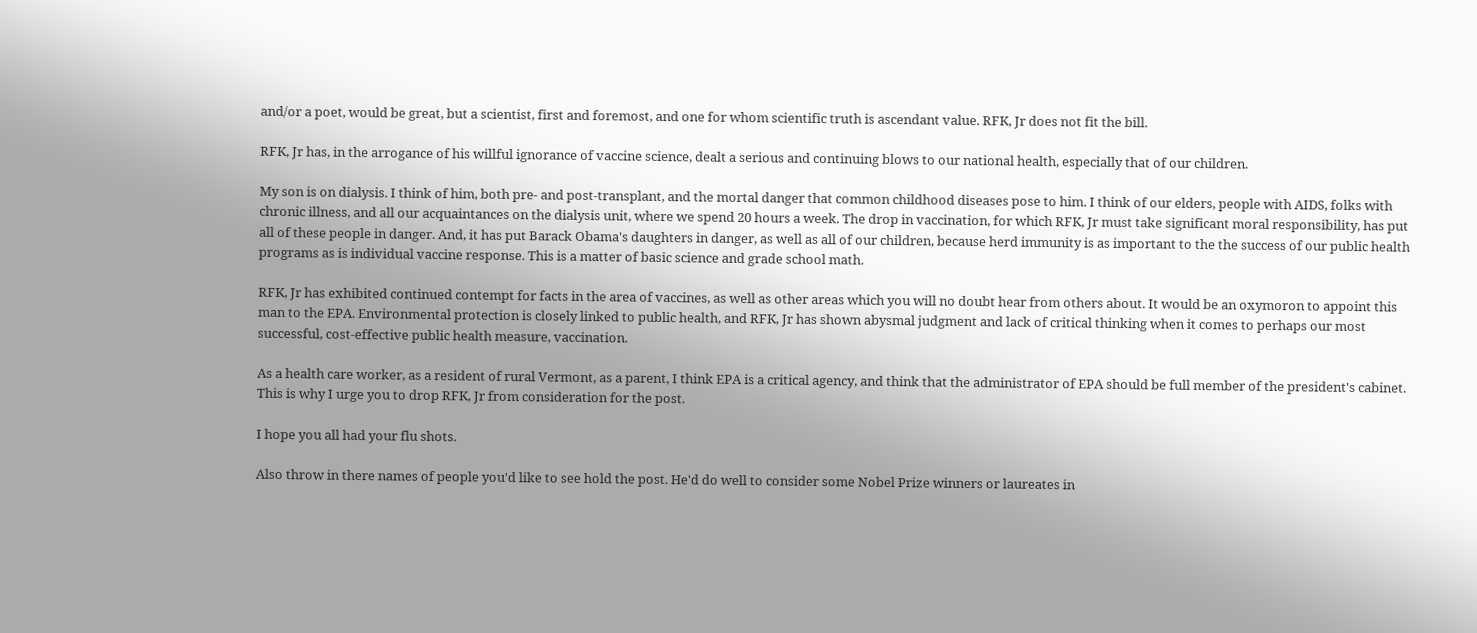and/or a poet, would be great, but a scientist, first and foremost, and one for whom scientific truth is ascendant value. RFK, Jr does not fit the bill.

RFK, Jr has, in the arrogance of his willful ignorance of vaccine science, dealt a serious and continuing blows to our national health, especially that of our children.

My son is on dialysis. I think of him, both pre- and post-transplant, and the mortal danger that common childhood diseases pose to him. I think of our elders, people with AIDS, folks with chronic illness, and all our acquaintances on the dialysis unit, where we spend 20 hours a week. The drop in vaccination, for which RFK, Jr must take significant moral responsibility, has put all of these people in danger. And, it has put Barack Obama's daughters in danger, as well as all of our children, because herd immunity is as important to the the success of our public health programs as is individual vaccine response. This is a matter of basic science and grade school math.

RFK, Jr has exhibited continued contempt for facts in the area of vaccines, as well as other areas which you will no doubt hear from others about. It would be an oxymoron to appoint this man to the EPA. Environmental protection is closely linked to public health, and RFK, Jr has shown abysmal judgment and lack of critical thinking when it comes to perhaps our most successful, cost-effective public health measure, vaccination.

As a health care worker, as a resident of rural Vermont, as a parent, I think EPA is a critical agency, and think that the administrator of EPA should be full member of the president's cabinet. This is why I urge you to drop RFK, Jr from consideration for the post.

I hope you all had your flu shots.

Also throw in there names of people you'd like to see hold the post. He'd do well to consider some Nobel Prize winners or laureates in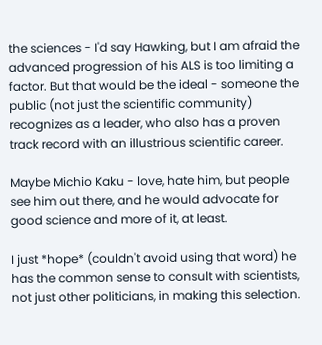the sciences - I'd say Hawking, but I am afraid the advanced progression of his ALS is too limiting a factor. But that would be the ideal - someone the public (not just the scientific community) recognizes as a leader, who also has a proven track record with an illustrious scientific career.

Maybe Michio Kaku - love, hate him, but people see him out there, and he would advocate for good science and more of it, at least.

I just *hope* (couldn't avoid using that word) he has the common sense to consult with scientists, not just other politicians, in making this selection.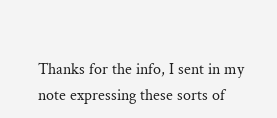Thanks for the info, I sent in my note expressing these sorts of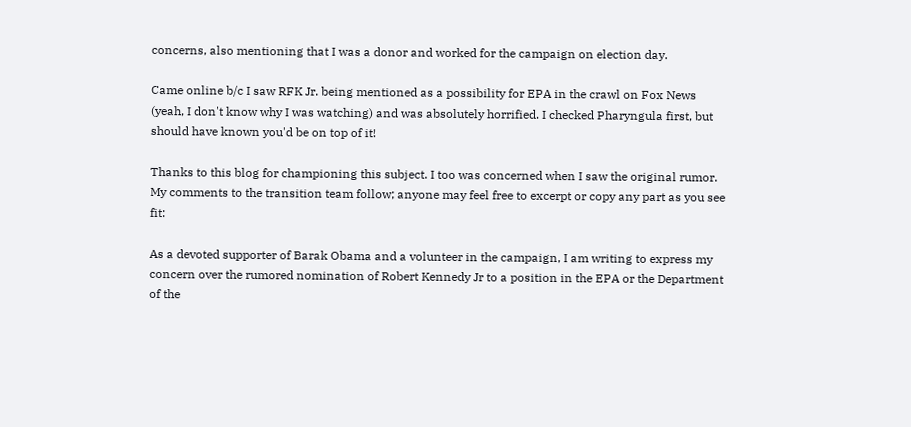concerns, also mentioning that I was a donor and worked for the campaign on election day.

Came online b/c I saw RFK Jr. being mentioned as a possibility for EPA in the crawl on Fox News (yeah, I don't know why I was watching) and was absolutely horrified. I checked Pharyngula first, but should have known you'd be on top of it!

Thanks to this blog for championing this subject. I too was concerned when I saw the original rumor. My comments to the transition team follow; anyone may feel free to excerpt or copy any part as you see fit:

As a devoted supporter of Barak Obama and a volunteer in the campaign, I am writing to express my concern over the rumored nomination of Robert Kennedy Jr to a position in the EPA or the Department of the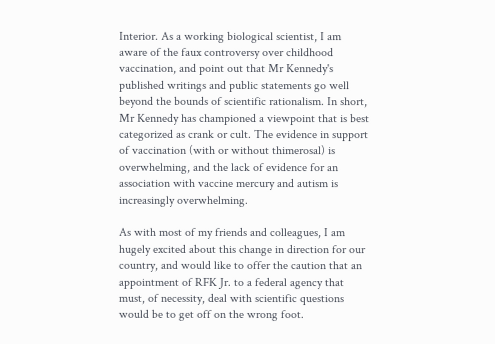Interior. As a working biological scientist, I am aware of the faux controversy over childhood vaccination, and point out that Mr Kennedy's published writings and public statements go well beyond the bounds of scientific rationalism. In short, Mr Kennedy has championed a viewpoint that is best categorized as crank or cult. The evidence in support of vaccination (with or without thimerosal) is overwhelming, and the lack of evidence for an association with vaccine mercury and autism is increasingly overwhelming.

As with most of my friends and colleagues, I am hugely excited about this change in direction for our country, and would like to offer the caution that an appointment of RFK Jr. to a federal agency that must, of necessity, deal with scientific questions would be to get off on the wrong foot.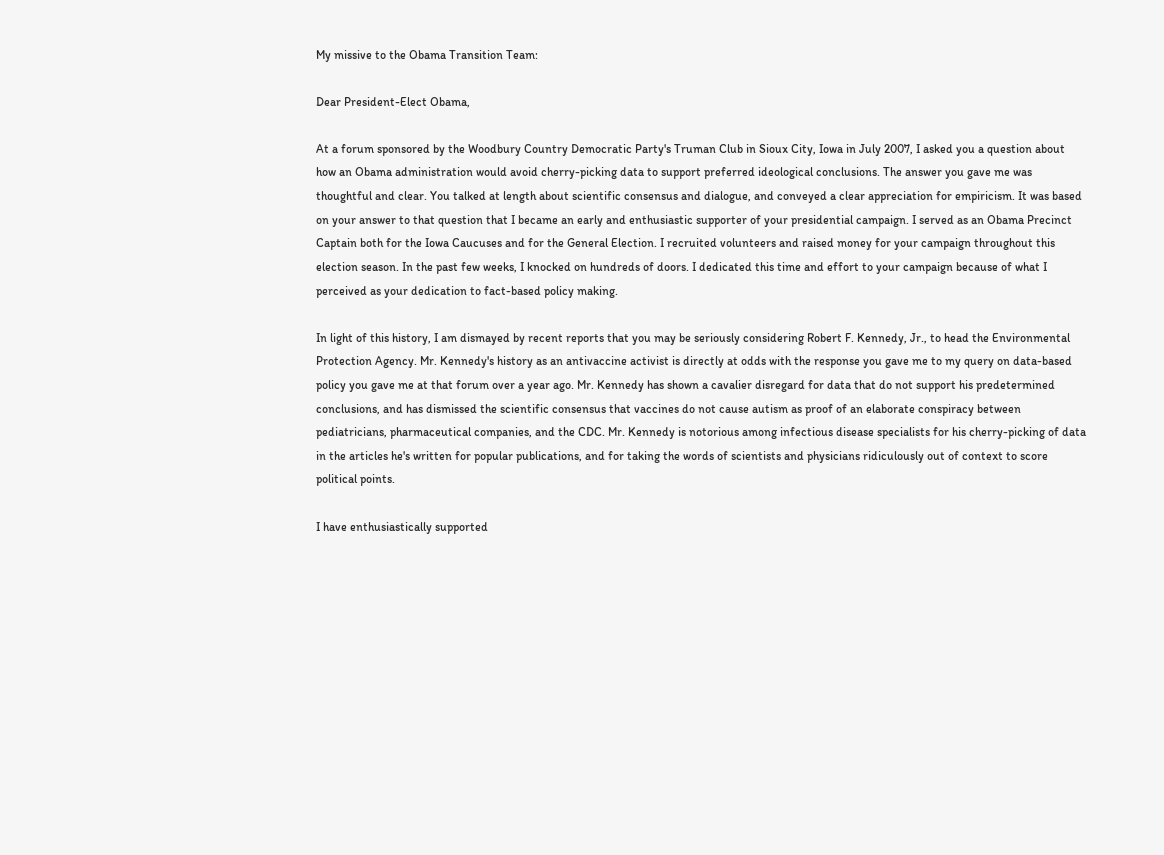My missive to the Obama Transition Team:

Dear President-Elect Obama,

At a forum sponsored by the Woodbury Country Democratic Party's Truman Club in Sioux City, Iowa in July 2007, I asked you a question about how an Obama administration would avoid cherry-picking data to support preferred ideological conclusions. The answer you gave me was thoughtful and clear. You talked at length about scientific consensus and dialogue, and conveyed a clear appreciation for empiricism. It was based on your answer to that question that I became an early and enthusiastic supporter of your presidential campaign. I served as an Obama Precinct Captain both for the Iowa Caucuses and for the General Election. I recruited volunteers and raised money for your campaign throughout this election season. In the past few weeks, I knocked on hundreds of doors. I dedicated this time and effort to your campaign because of what I perceived as your dedication to fact-based policy making.

In light of this history, I am dismayed by recent reports that you may be seriously considering Robert F. Kennedy, Jr., to head the Environmental Protection Agency. Mr. Kennedy's history as an antivaccine activist is directly at odds with the response you gave me to my query on data-based policy you gave me at that forum over a year ago. Mr. Kennedy has shown a cavalier disregard for data that do not support his predetermined conclusions, and has dismissed the scientific consensus that vaccines do not cause autism as proof of an elaborate conspiracy between pediatricians, pharmaceutical companies, and the CDC. Mr. Kennedy is notorious among infectious disease specialists for his cherry-picking of data in the articles he's written for popular publications, and for taking the words of scientists and physicians ridiculously out of context to score political points.

I have enthusiastically supported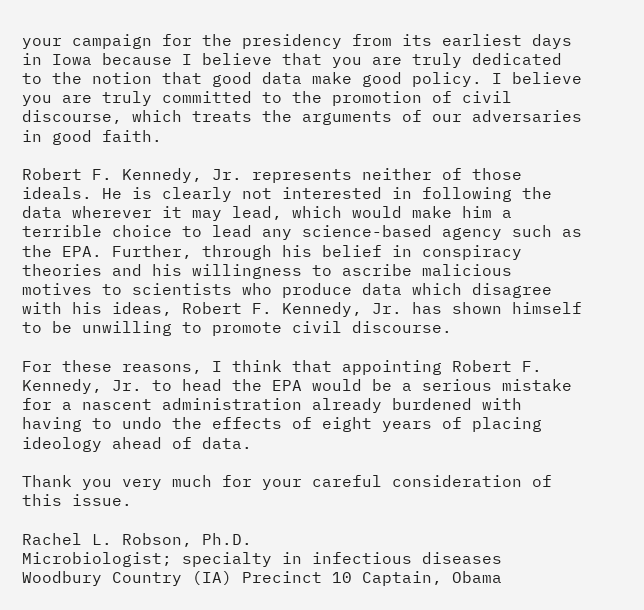your campaign for the presidency from its earliest days in Iowa because I believe that you are truly dedicated to the notion that good data make good policy. I believe you are truly committed to the promotion of civil discourse, which treats the arguments of our adversaries in good faith.

Robert F. Kennedy, Jr. represents neither of those ideals. He is clearly not interested in following the data wherever it may lead, which would make him a terrible choice to lead any science-based agency such as the EPA. Further, through his belief in conspiracy theories and his willingness to ascribe malicious motives to scientists who produce data which disagree with his ideas, Robert F. Kennedy, Jr. has shown himself to be unwilling to promote civil discourse.

For these reasons, I think that appointing Robert F. Kennedy, Jr. to head the EPA would be a serious mistake for a nascent administration already burdened with having to undo the effects of eight years of placing ideology ahead of data.

Thank you very much for your careful consideration of this issue.

Rachel L. Robson, Ph.D.
Microbiologist; specialty in infectious diseases
Woodbury Country (IA) Precinct 10 Captain, Obama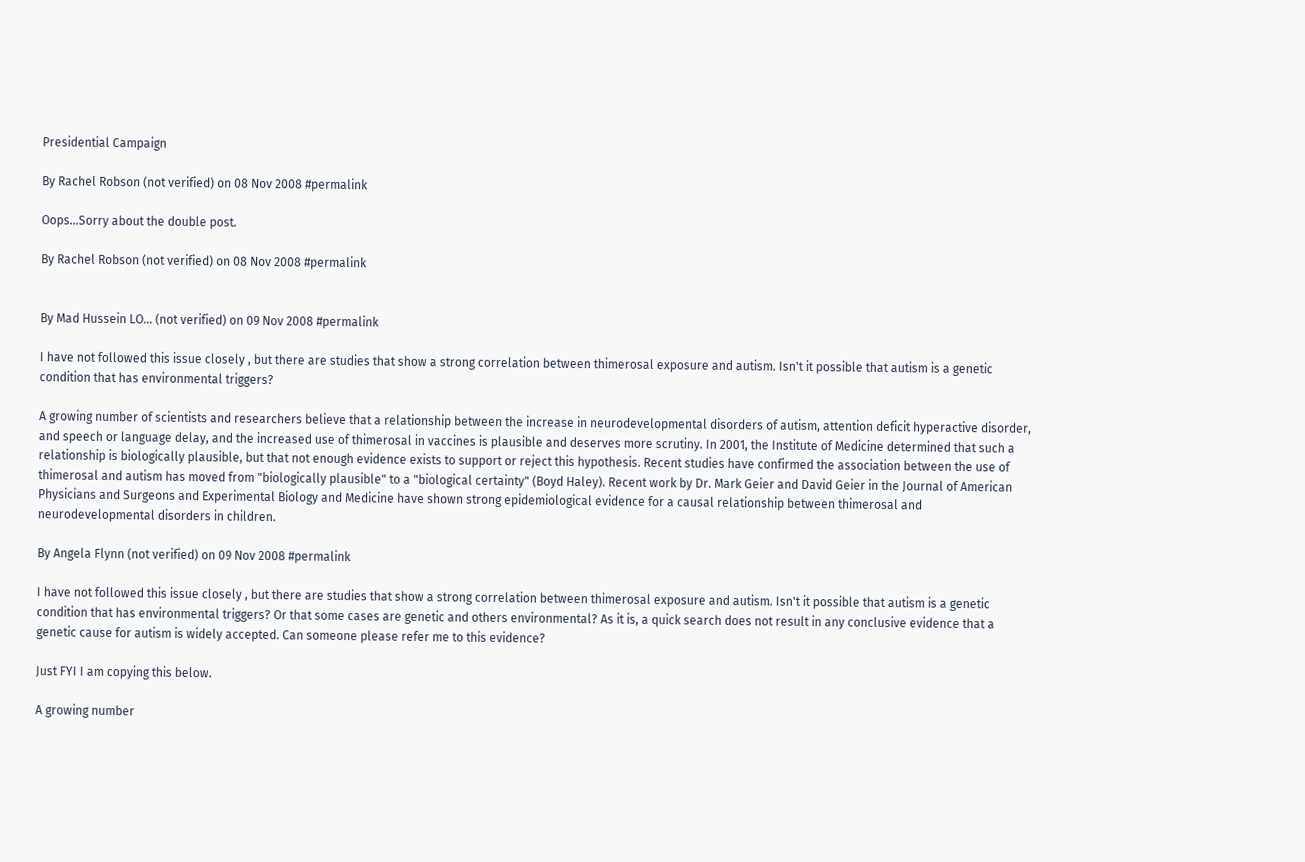Presidential Campaign

By Rachel Robson (not verified) on 08 Nov 2008 #permalink

Oops...Sorry about the double post.

By Rachel Robson (not verified) on 08 Nov 2008 #permalink


By Mad Hussein LO… (not verified) on 09 Nov 2008 #permalink

I have not followed this issue closely , but there are studies that show a strong correlation between thimerosal exposure and autism. Isn't it possible that autism is a genetic condition that has environmental triggers?

A growing number of scientists and researchers believe that a relationship between the increase in neurodevelopmental disorders of autism, attention deficit hyperactive disorder, and speech or language delay, and the increased use of thimerosal in vaccines is plausible and deserves more scrutiny. In 2001, the Institute of Medicine determined that such a relationship is biologically plausible, but that not enough evidence exists to support or reject this hypothesis. Recent studies have confirmed the association between the use of thimerosal and autism has moved from "biologically plausible" to a "biological certainty" (Boyd Haley). Recent work by Dr. Mark Geier and David Geier in the Journal of American Physicians and Surgeons and Experimental Biology and Medicine have shown strong epidemiological evidence for a causal relationship between thimerosal and neurodevelopmental disorders in children.

By Angela Flynn (not verified) on 09 Nov 2008 #permalink

I have not followed this issue closely , but there are studies that show a strong correlation between thimerosal exposure and autism. Isn't it possible that autism is a genetic condition that has environmental triggers? Or that some cases are genetic and others environmental? As it is, a quick search does not result in any conclusive evidence that a genetic cause for autism is widely accepted. Can someone please refer me to this evidence?

Just FYI I am copying this below.

A growing number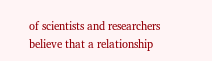of scientists and researchers believe that a relationship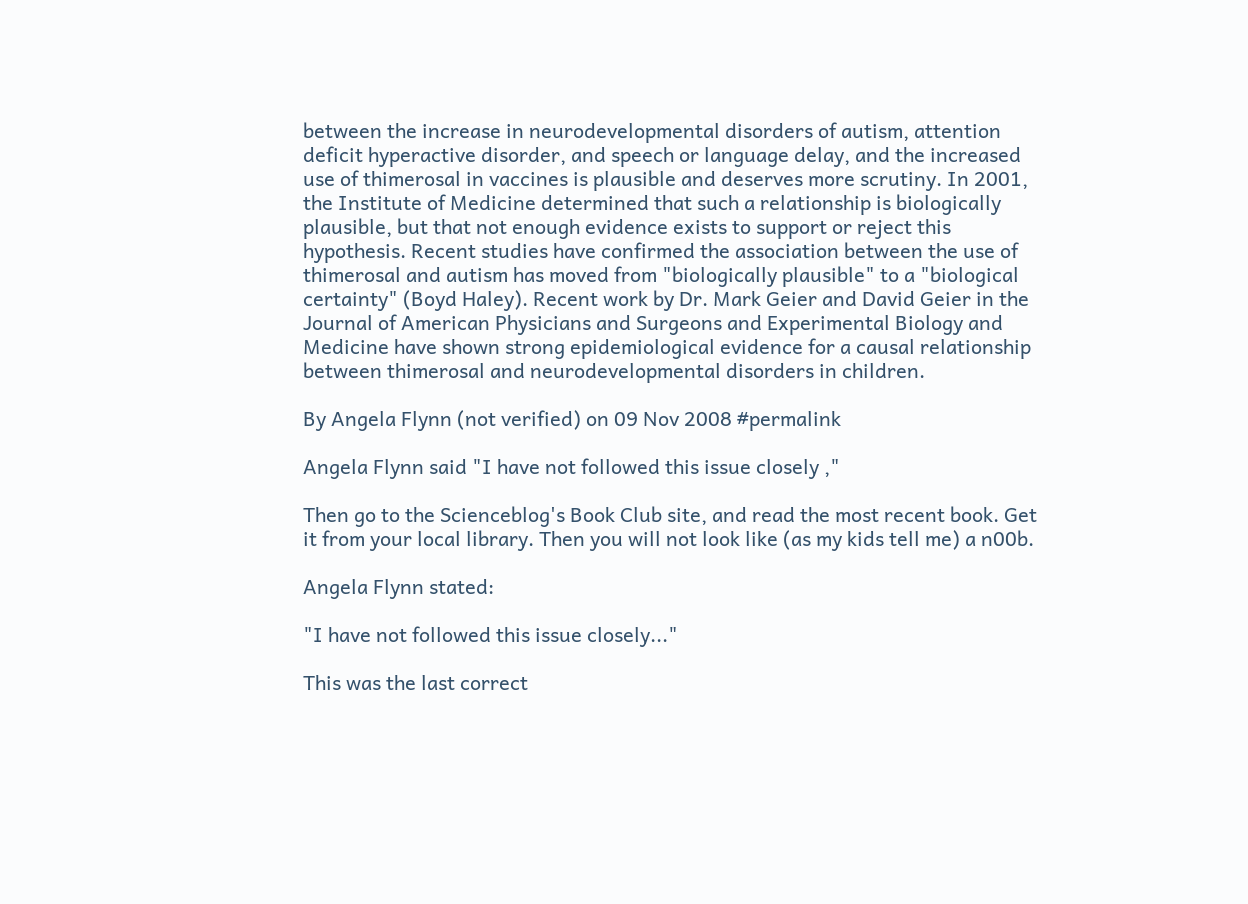between the increase in neurodevelopmental disorders of autism, attention deficit hyperactive disorder, and speech or language delay, and the increased use of thimerosal in vaccines is plausible and deserves more scrutiny. In 2001, the Institute of Medicine determined that such a relationship is biologically plausible, but that not enough evidence exists to support or reject this hypothesis. Recent studies have confirmed the association between the use of thimerosal and autism has moved from "biologically plausible" to a "biological certainty" (Boyd Haley). Recent work by Dr. Mark Geier and David Geier in the Journal of American Physicians and Surgeons and Experimental Biology and Medicine have shown strong epidemiological evidence for a causal relationship between thimerosal and neurodevelopmental disorders in children.

By Angela Flynn (not verified) on 09 Nov 2008 #permalink

Angela Flynn said "I have not followed this issue closely ,"

Then go to the Scienceblog's Book Club site, and read the most recent book. Get it from your local library. Then you will not look like (as my kids tell me) a n00b.

Angela Flynn stated:

"I have not followed this issue closely..."

This was the last correct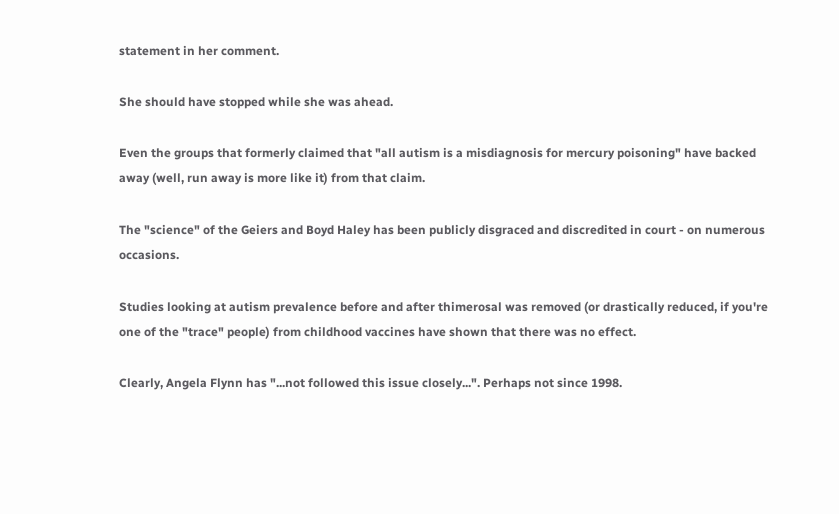statement in her comment.

She should have stopped while she was ahead.

Even the groups that formerly claimed that "all autism is a misdiagnosis for mercury poisoning" have backed away (well, run away is more like it) from that claim.

The "science" of the Geiers and Boyd Haley has been publicly disgraced and discredited in court - on numerous occasions.

Studies looking at autism prevalence before and after thimerosal was removed (or drastically reduced, if you're one of the "trace" people) from childhood vaccines have shown that there was no effect.

Clearly, Angela Flynn has "...not followed this issue closely...". Perhaps not since 1998.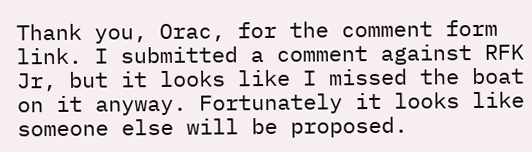Thank you, Orac, for the comment form link. I submitted a comment against RFK Jr, but it looks like I missed the boat on it anyway. Fortunately it looks like someone else will be proposed.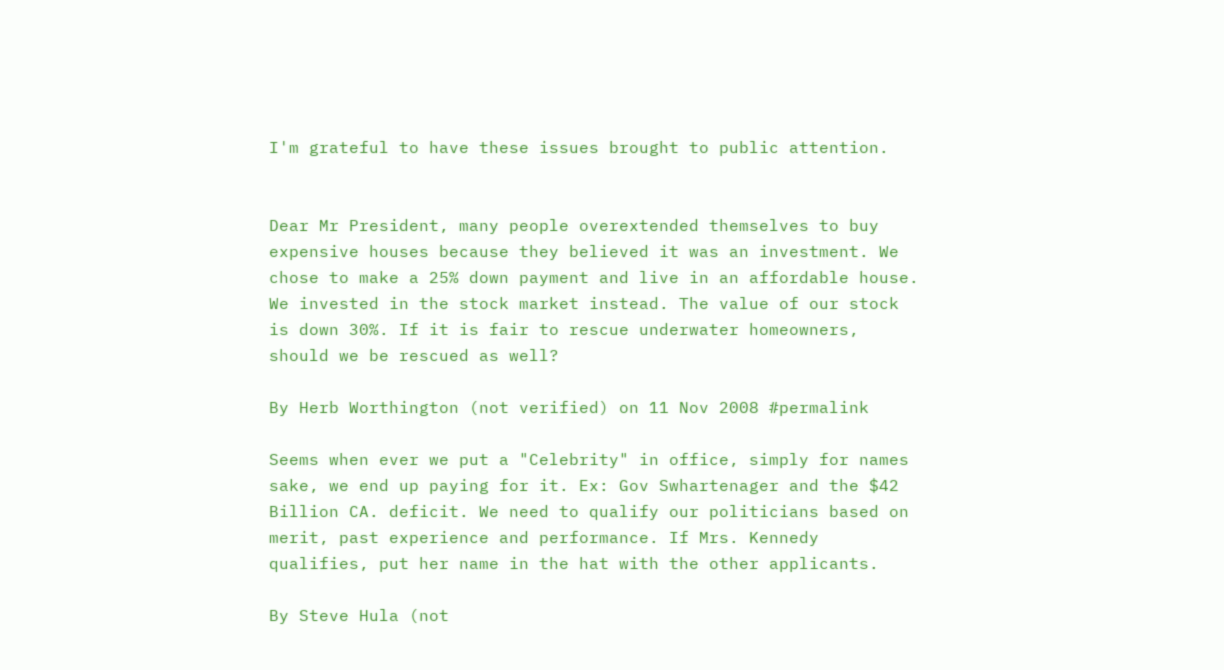I'm grateful to have these issues brought to public attention.


Dear Mr President, many people overextended themselves to buy expensive houses because they believed it was an investment. We chose to make a 25% down payment and live in an affordable house. We invested in the stock market instead. The value of our stock is down 30%. If it is fair to rescue underwater homeowners, should we be rescued as well?

By Herb Worthington (not verified) on 11 Nov 2008 #permalink

Seems when ever we put a "Celebrity" in office, simply for names sake, we end up paying for it. Ex: Gov Swhartenager and the $42 Billion CA. deficit. We need to qualify our politicians based on merit, past experience and performance. If Mrs. Kennedy qualifies, put her name in the hat with the other applicants.

By Steve Hula (not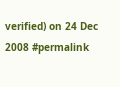verified) on 24 Dec 2008 #permalink